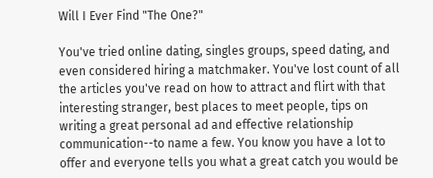Will I Ever Find "The One?"

You've tried online dating, singles groups, speed dating, and even considered hiring a matchmaker. You've lost count of all the articles you've read on how to attract and flirt with that interesting stranger, best places to meet people, tips on writing a great personal ad and effective relationship communication--to name a few. You know you have a lot to offer and everyone tells you what a great catch you would be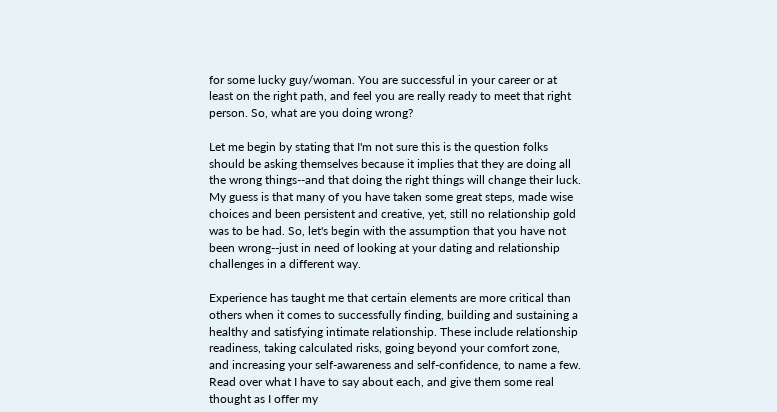for some lucky guy/woman. You are successful in your career or at least on the right path, and feel you are really ready to meet that right person. So, what are you doing wrong?

Let me begin by stating that I'm not sure this is the question folks should be asking themselves because it implies that they are doing all the wrong things--and that doing the right things will change their luck. My guess is that many of you have taken some great steps, made wise choices and been persistent and creative, yet, still no relationship gold was to be had. So, let's begin with the assumption that you have not been wrong--just in need of looking at your dating and relationship challenges in a different way.

Experience has taught me that certain elements are more critical than others when it comes to successfully finding, building and sustaining a healthy and satisfying intimate relationship. These include relationship readiness, taking calculated risks, going beyond your comfort zone, and increasing your self-awareness and self-confidence, to name a few. Read over what I have to say about each, and give them some real thought as I offer my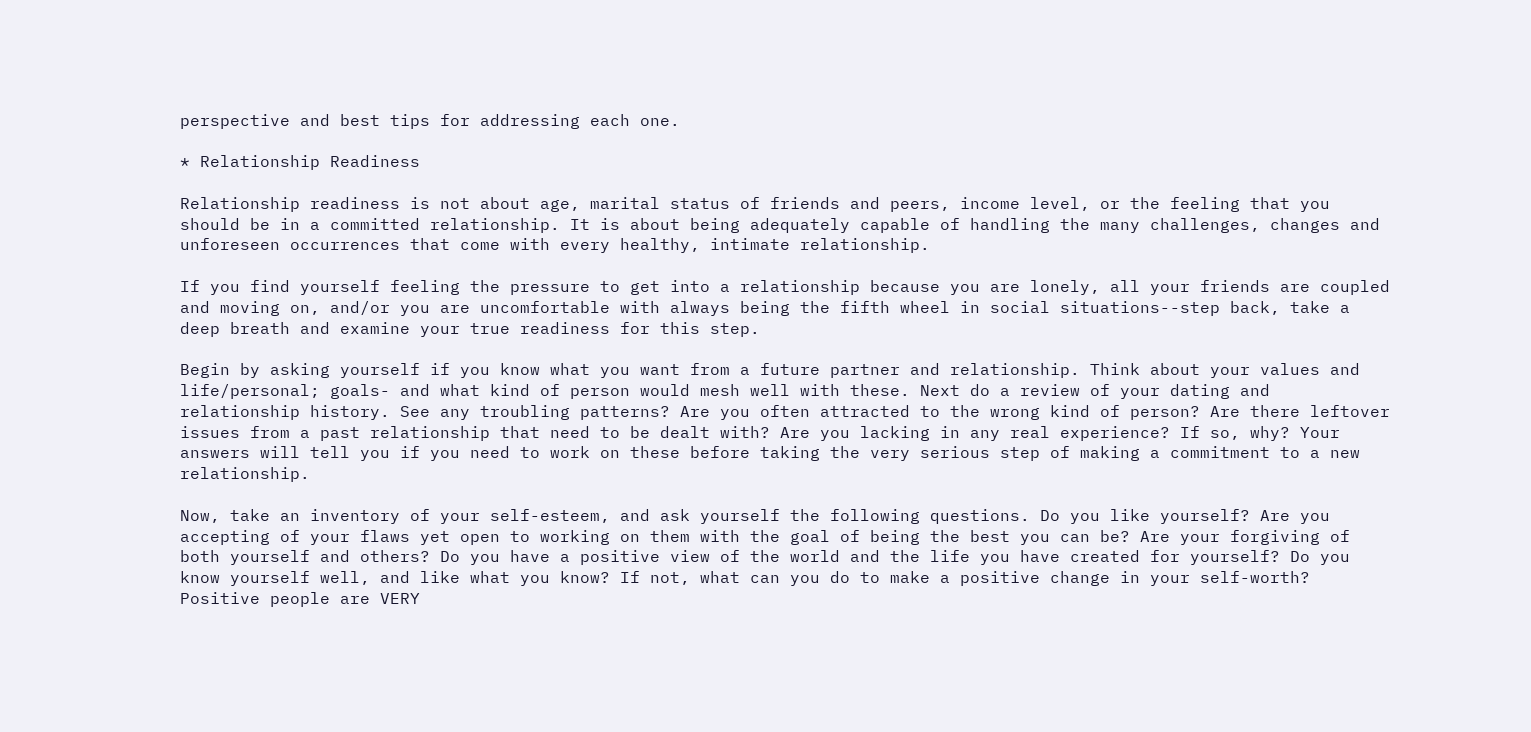perspective and best tips for addressing each one.

* Relationship Readiness

Relationship readiness is not about age, marital status of friends and peers, income level, or the feeling that you should be in a committed relationship. It is about being adequately capable of handling the many challenges, changes and unforeseen occurrences that come with every healthy, intimate relationship.

If you find yourself feeling the pressure to get into a relationship because you are lonely, all your friends are coupled and moving on, and/or you are uncomfortable with always being the fifth wheel in social situations--step back, take a deep breath and examine your true readiness for this step.

Begin by asking yourself if you know what you want from a future partner and relationship. Think about your values and life/personal; goals- and what kind of person would mesh well with these. Next do a review of your dating and relationship history. See any troubling patterns? Are you often attracted to the wrong kind of person? Are there leftover issues from a past relationship that need to be dealt with? Are you lacking in any real experience? If so, why? Your answers will tell you if you need to work on these before taking the very serious step of making a commitment to a new relationship.

Now, take an inventory of your self-esteem, and ask yourself the following questions. Do you like yourself? Are you accepting of your flaws yet open to working on them with the goal of being the best you can be? Are your forgiving of both yourself and others? Do you have a positive view of the world and the life you have created for yourself? Do you know yourself well, and like what you know? If not, what can you do to make a positive change in your self-worth? Positive people are VERY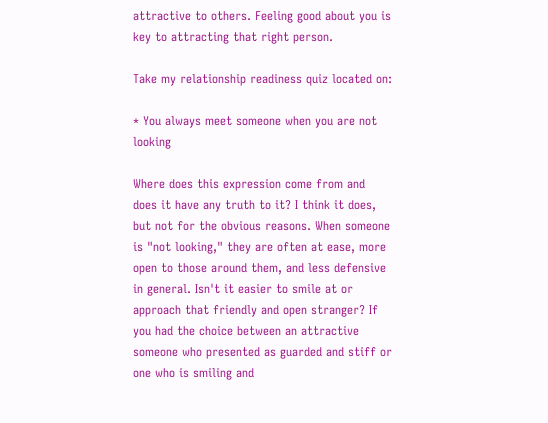attractive to others. Feeling good about you is key to attracting that right person.

Take my relationship readiness quiz located on:

* You always meet someone when you are not looking

Where does this expression come from and does it have any truth to it? I think it does, but not for the obvious reasons. When someone is "not looking," they are often at ease, more open to those around them, and less defensive in general. Isn't it easier to smile at or approach that friendly and open stranger? If you had the choice between an attractive someone who presented as guarded and stiff or one who is smiling and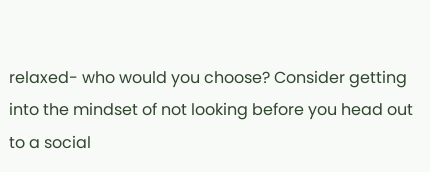relaxed- who would you choose? Consider getting into the mindset of not looking before you head out to a social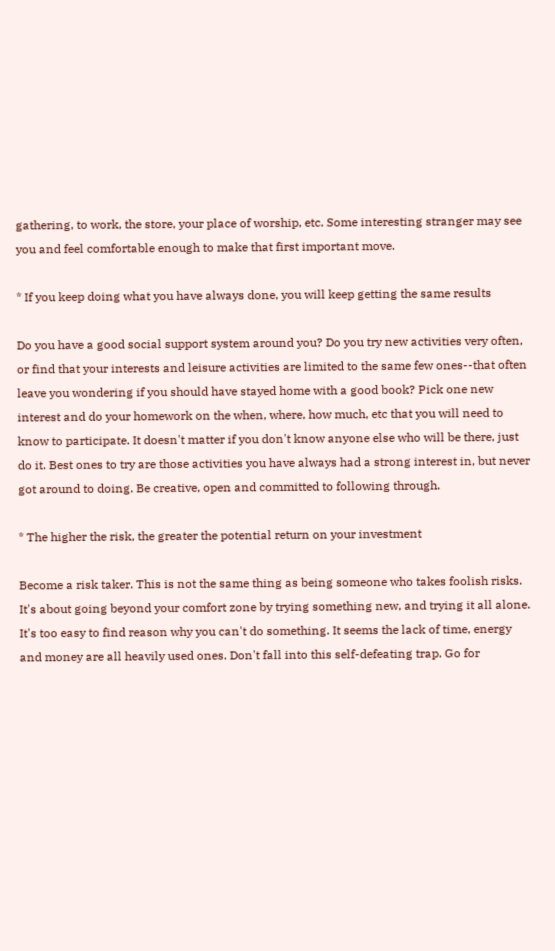gathering, to work, the store, your place of worship, etc. Some interesting stranger may see you and feel comfortable enough to make that first important move.

* If you keep doing what you have always done, you will keep getting the same results

Do you have a good social support system around you? Do you try new activities very often, or find that your interests and leisure activities are limited to the same few ones--that often leave you wondering if you should have stayed home with a good book? Pick one new interest and do your homework on the when, where, how much, etc that you will need to know to participate. It doesn't matter if you don't know anyone else who will be there, just do it. Best ones to try are those activities you have always had a strong interest in, but never got around to doing. Be creative, open and committed to following through.

* The higher the risk, the greater the potential return on your investment

Become a risk taker. This is not the same thing as being someone who takes foolish risks. It's about going beyond your comfort zone by trying something new, and trying it all alone. It's too easy to find reason why you can't do something. It seems the lack of time, energy and money are all heavily used ones. Don't fall into this self-defeating trap. Go for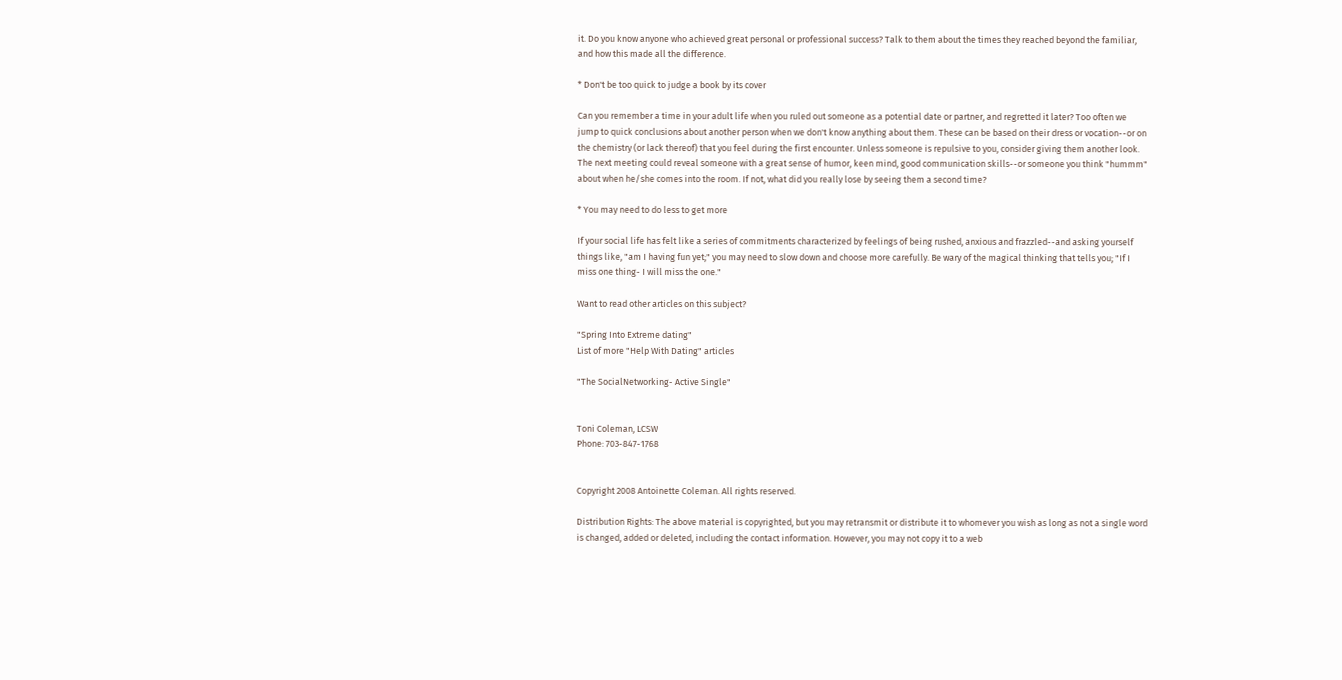it. Do you know anyone who achieved great personal or professional success? Talk to them about the times they reached beyond the familiar, and how this made all the difference.

* Don't be too quick to judge a book by its cover

Can you remember a time in your adult life when you ruled out someone as a potential date or partner, and regretted it later? Too often we jump to quick conclusions about another person when we don't know anything about them. These can be based on their dress or vocation--or on the chemistry (or lack thereof) that you feel during the first encounter. Unless someone is repulsive to you, consider giving them another look. The next meeting could reveal someone with a great sense of humor, keen mind, good communication skills--or someone you think "hummm" about when he/she comes into the room. If not, what did you really lose by seeing them a second time?

* You may need to do less to get more

If your social life has felt like a series of commitments characterized by feelings of being rushed, anxious and frazzled--and asking yourself things like, "am I having fun yet;" you may need to slow down and choose more carefully. Be wary of the magical thinking that tells you; "If I miss one thing- I will miss the one."

Want to read other articles on this subject?

"Spring Into Extreme dating"
List of more "Help With Dating" articles

"The SocialNetworking- Active Single"


Toni Coleman, LCSW
Phone: 703-847-1768


Copyright 2008 Antoinette Coleman. All rights reserved.

Distribution Rights: The above material is copyrighted, but you may retransmit or distribute it to whomever you wish as long as not a single word is changed, added or deleted, including the contact information. However, you may not copy it to a web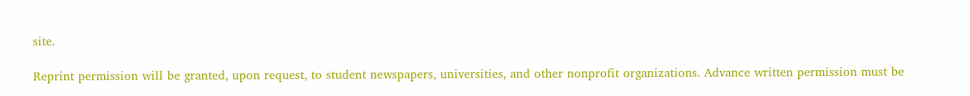site.

Reprint permission will be granted, upon request, to student newspapers, universities, and other nonprofit organizations. Advance written permission must be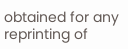obtained for any reprinting of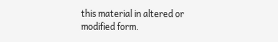this material in altered or modified form.